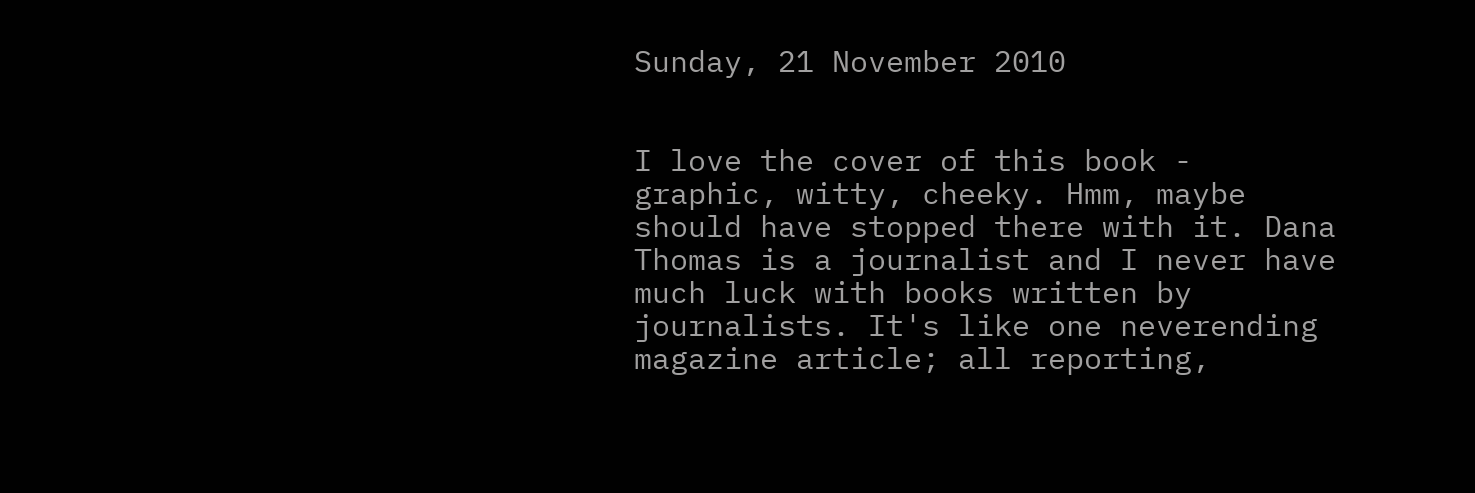Sunday, 21 November 2010


I love the cover of this book - graphic, witty, cheeky. Hmm, maybe should have stopped there with it. Dana Thomas is a journalist and I never have much luck with books written by journalists. It's like one neverending magazine article; all reporting,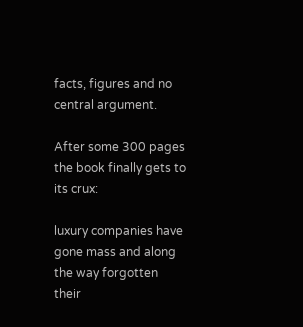facts, figures and no central argument.

After some 300 pages the book finally gets to its crux:

luxury companies have gone mass and along the way forgotten their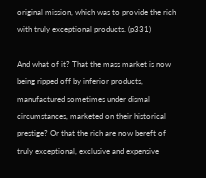original mission, which was to provide the rich with truly exceptional products. (p331)

And what of it? That the mass market is now being ripped off by inferior products, manufactured sometimes under dismal circumstances, marketed on their historical prestige? Or that the rich are now bereft of truly exceptional, exclusive and expensive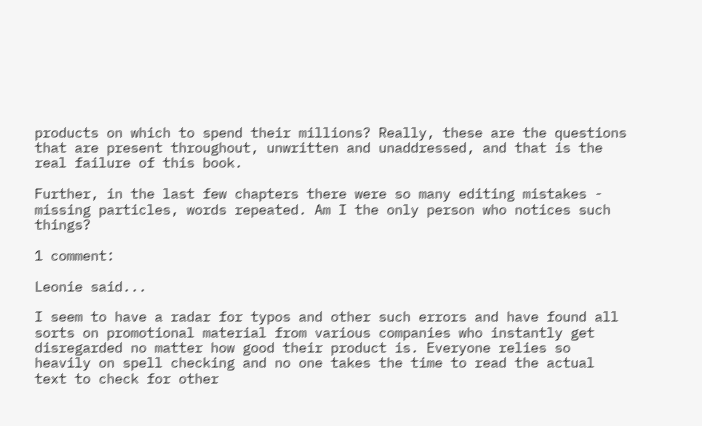products on which to spend their millions? Really, these are the questions that are present throughout, unwritten and unaddressed, and that is the real failure of this book.

Further, in the last few chapters there were so many editing mistakes - missing particles, words repeated. Am I the only person who notices such things?

1 comment:

Leonie said...

I seem to have a radar for typos and other such errors and have found all sorts on promotional material from various companies who instantly get disregarded no matter how good their product is. Everyone relies so heavily on spell checking and no one takes the time to read the actual text to check for other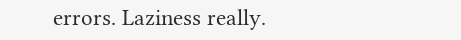errors. Laziness really.